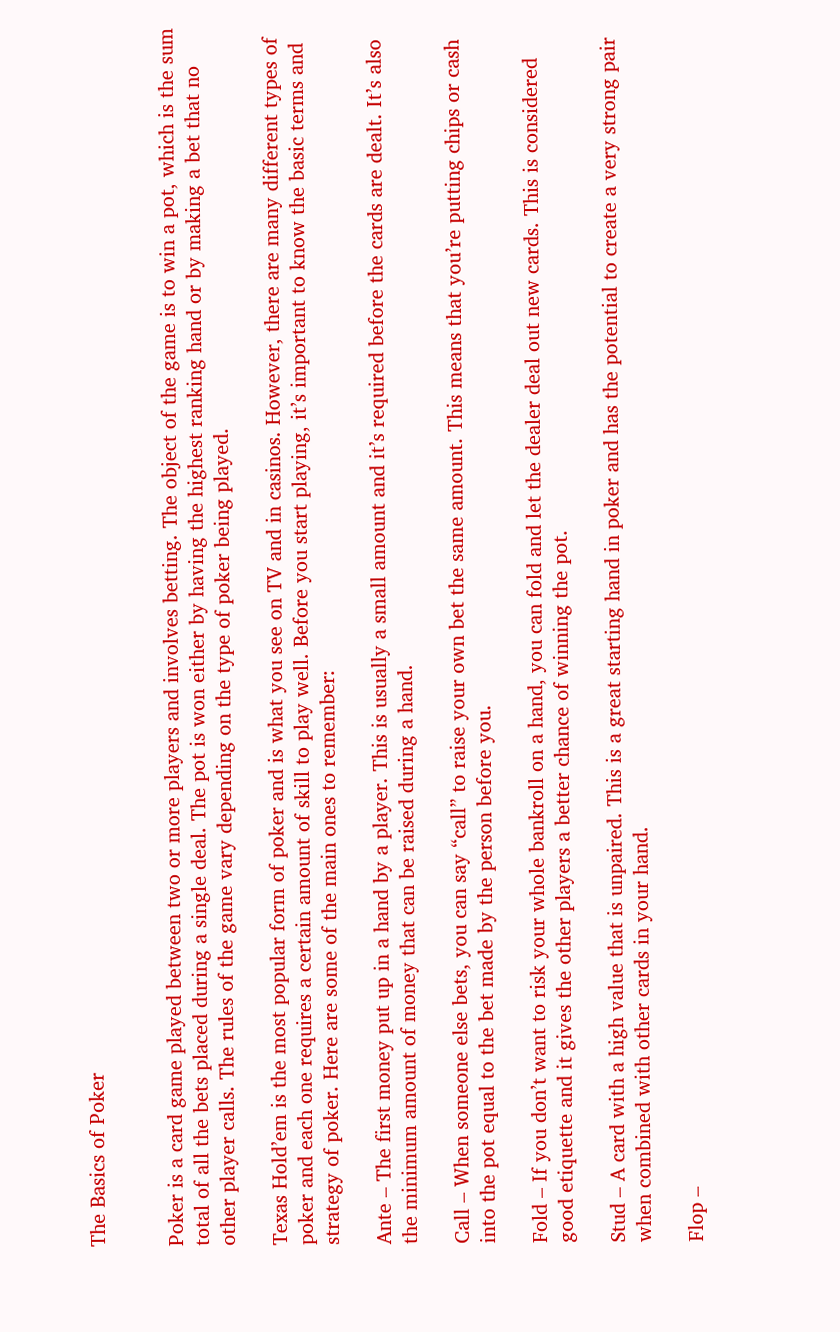The Basics of Poker


Poker is a card game played between two or more players and involves betting. The object of the game is to win a pot, which is the sum total of all the bets placed during a single deal. The pot is won either by having the highest ranking hand or by making a bet that no other player calls. The rules of the game vary depending on the type of poker being played.

Texas Hold’em is the most popular form of poker and is what you see on TV and in casinos. However, there are many different types of poker and each one requires a certain amount of skill to play well. Before you start playing, it’s important to know the basic terms and strategy of poker. Here are some of the main ones to remember:

Ante – The first money put up in a hand by a player. This is usually a small amount and it’s required before the cards are dealt. It’s also the minimum amount of money that can be raised during a hand.

Call – When someone else bets, you can say “call” to raise your own bet the same amount. This means that you’re putting chips or cash into the pot equal to the bet made by the person before you.

Fold – If you don’t want to risk your whole bankroll on a hand, you can fold and let the dealer deal out new cards. This is considered good etiquette and it gives the other players a better chance of winning the pot.

Stud – A card with a high value that is unpaired. This is a great starting hand in poker and has the potential to create a very strong pair when combined with other cards in your hand.

Flop –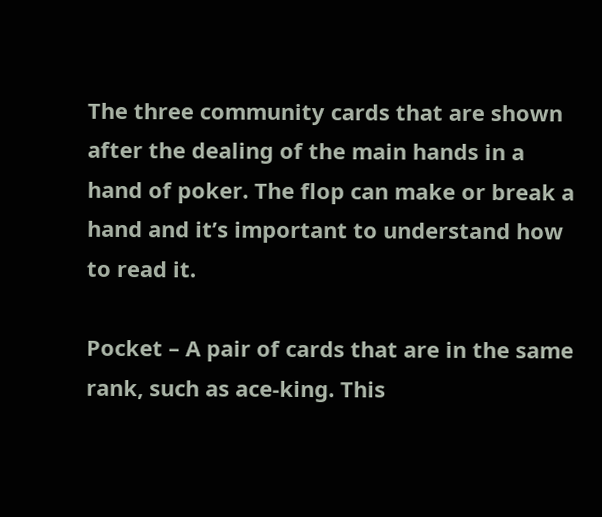The three community cards that are shown after the dealing of the main hands in a hand of poker. The flop can make or break a hand and it’s important to understand how to read it.

Pocket – A pair of cards that are in the same rank, such as ace-king. This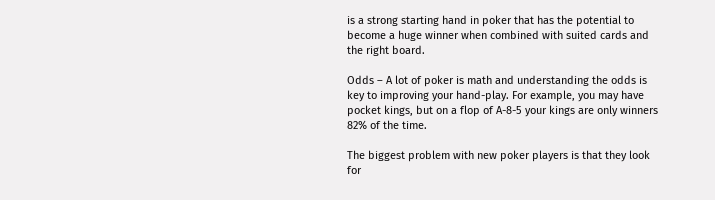is a strong starting hand in poker that has the potential to become a huge winner when combined with suited cards and the right board.

Odds – A lot of poker is math and understanding the odds is key to improving your hand-play. For example, you may have pocket kings, but on a flop of A-8-5 your kings are only winners 82% of the time.

The biggest problem with new poker players is that they look for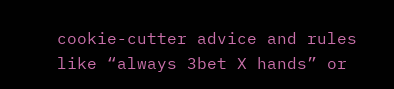cookie-cutter advice and rules like “always 3bet X hands” or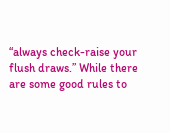“always check-raise your flush draws.” While there are some good rules to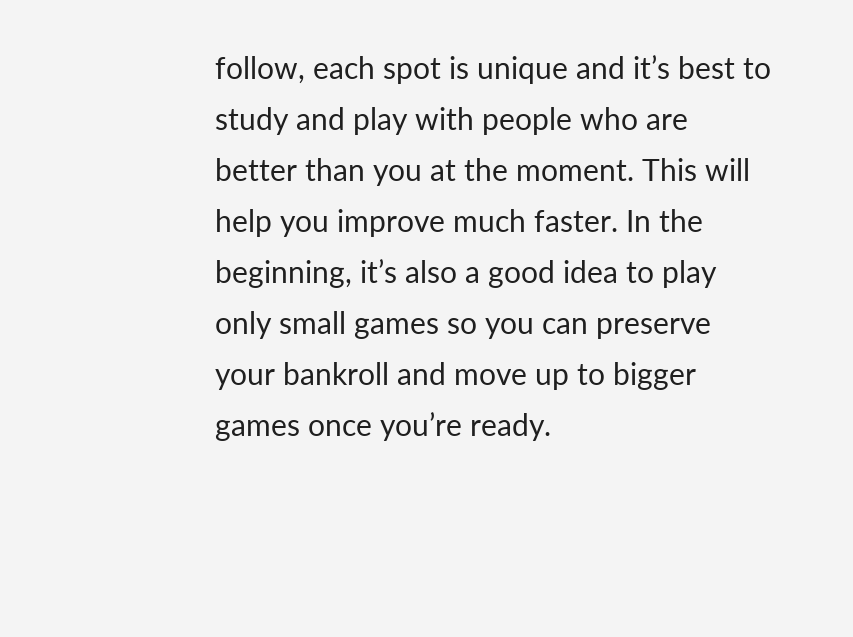follow, each spot is unique and it’s best to study and play with people who are better than you at the moment. This will help you improve much faster. In the beginning, it’s also a good idea to play only small games so you can preserve your bankroll and move up to bigger games once you’re ready.